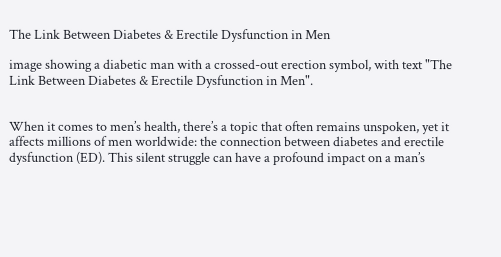The Link Between Diabetes & Erectile Dysfunction in Men

image showing a diabetic man with a crossed-out erection symbol, with text "The Link Between Diabetes & Erectile Dysfunction in Men".


When it comes to men’s health, there’s a topic that often remains unspoken, yet it affects millions of men worldwide: the connection between diabetes and erectile dysfunction (ED). This silent struggle can have a profound impact on a man’s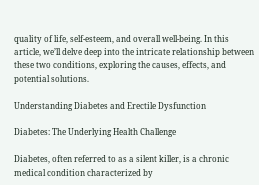quality of life, self-esteem, and overall well-being. In this article, we’ll delve deep into the intricate relationship between these two conditions, exploring the causes, effects, and potential solutions.

Understanding Diabetes and Erectile Dysfunction

Diabetes: The Underlying Health Challenge

Diabetes, often referred to as a silent killer, is a chronic medical condition characterized by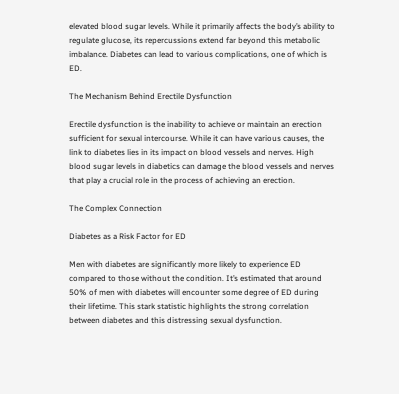elevated blood sugar levels. While it primarily affects the body’s ability to regulate glucose, its repercussions extend far beyond this metabolic imbalance. Diabetes can lead to various complications, one of which is ED.

The Mechanism Behind Erectile Dysfunction

Erectile dysfunction is the inability to achieve or maintain an erection sufficient for sexual intercourse. While it can have various causes, the link to diabetes lies in its impact on blood vessels and nerves. High blood sugar levels in diabetics can damage the blood vessels and nerves that play a crucial role in the process of achieving an erection.

The Complex Connection

Diabetes as a Risk Factor for ED

Men with diabetes are significantly more likely to experience ED compared to those without the condition. It’s estimated that around 50% of men with diabetes will encounter some degree of ED during their lifetime. This stark statistic highlights the strong correlation between diabetes and this distressing sexual dysfunction.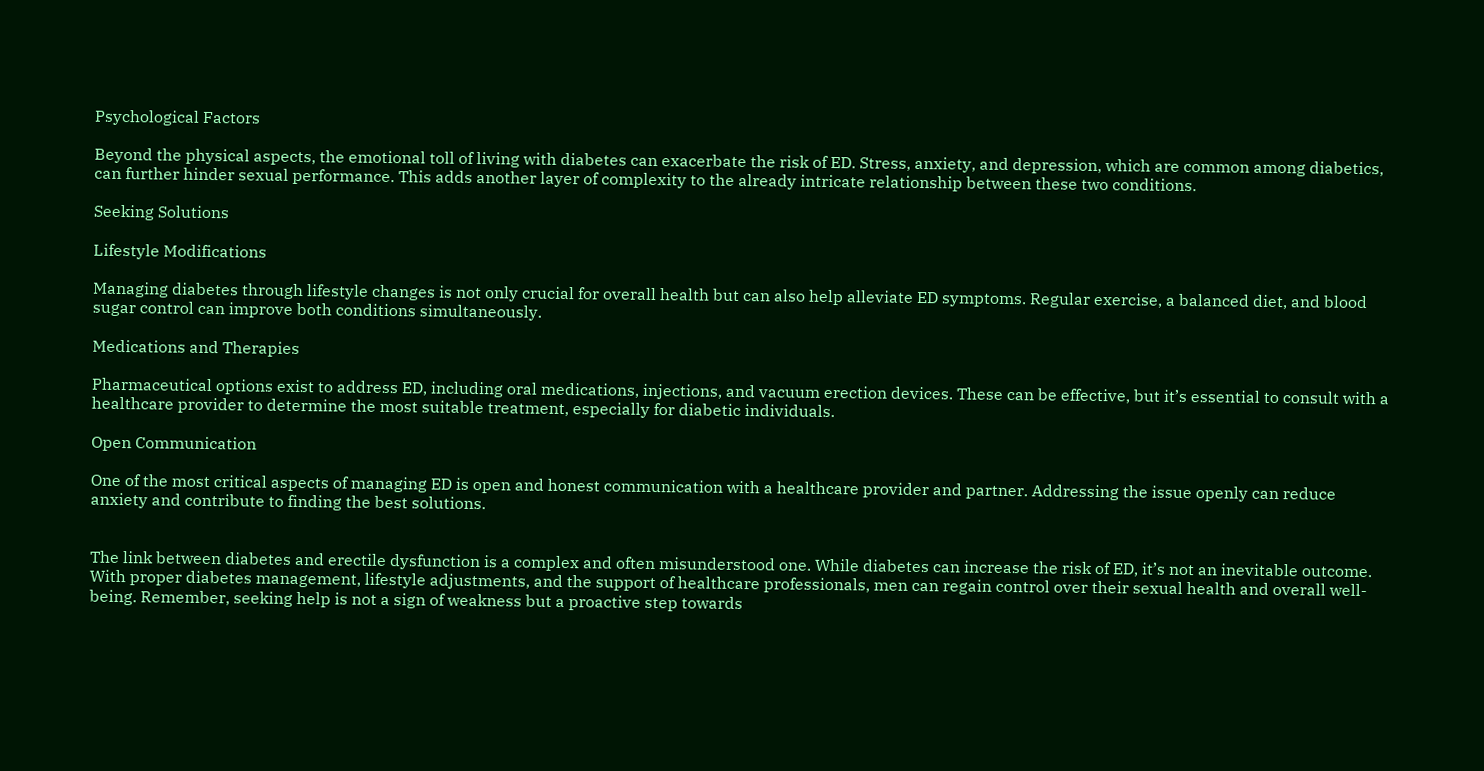Psychological Factors

Beyond the physical aspects, the emotional toll of living with diabetes can exacerbate the risk of ED. Stress, anxiety, and depression, which are common among diabetics, can further hinder sexual performance. This adds another layer of complexity to the already intricate relationship between these two conditions.

Seeking Solutions

Lifestyle Modifications

Managing diabetes through lifestyle changes is not only crucial for overall health but can also help alleviate ED symptoms. Regular exercise, a balanced diet, and blood sugar control can improve both conditions simultaneously.

Medications and Therapies

Pharmaceutical options exist to address ED, including oral medications, injections, and vacuum erection devices. These can be effective, but it’s essential to consult with a healthcare provider to determine the most suitable treatment, especially for diabetic individuals.

Open Communication

One of the most critical aspects of managing ED is open and honest communication with a healthcare provider and partner. Addressing the issue openly can reduce anxiety and contribute to finding the best solutions.


The link between diabetes and erectile dysfunction is a complex and often misunderstood one. While diabetes can increase the risk of ED, it’s not an inevitable outcome. With proper diabetes management, lifestyle adjustments, and the support of healthcare professionals, men can regain control over their sexual health and overall well-being. Remember, seeking help is not a sign of weakness but a proactive step towards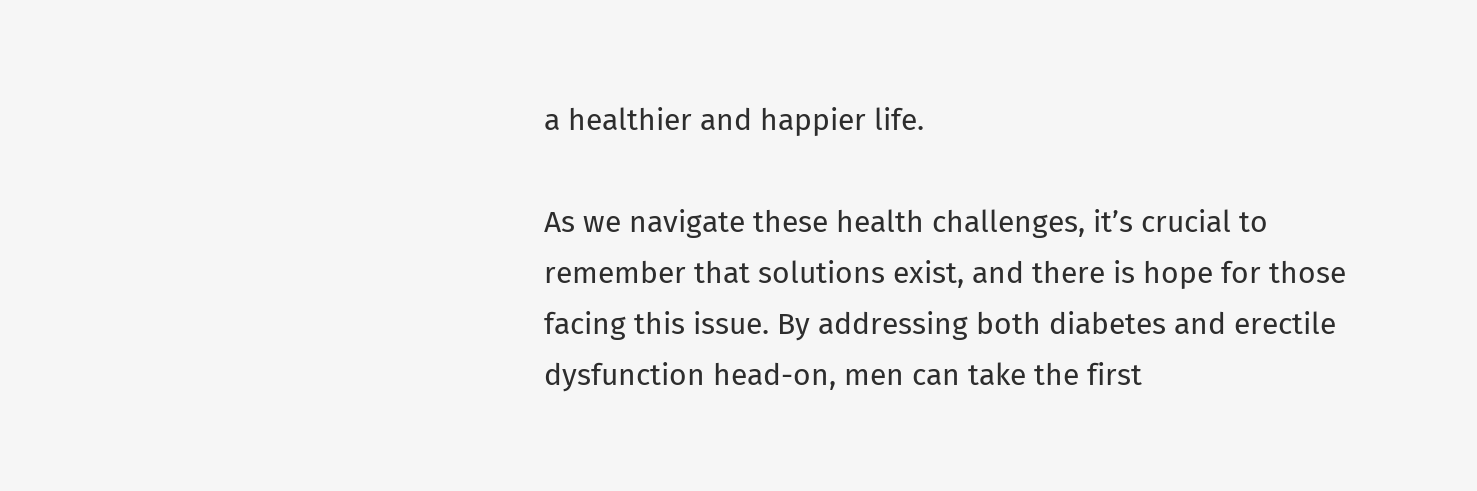a healthier and happier life.

As we navigate these health challenges, it’s crucial to remember that solutions exist, and there is hope for those facing this issue. By addressing both diabetes and erectile dysfunction head-on, men can take the first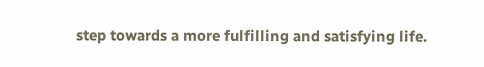step towards a more fulfilling and satisfying life.